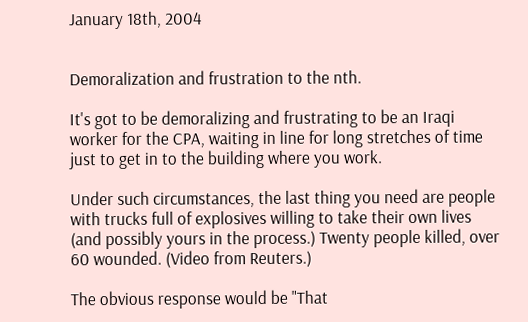January 18th, 2004


Demoralization and frustration to the nth.

It's got to be demoralizing and frustrating to be an Iraqi worker for the CPA, waiting in line for long stretches of time just to get in to the building where you work.

Under such circumstances, the last thing you need are people with trucks full of explosives willing to take their own lives (and possibly yours in the process.) Twenty people killed, over 60 wounded. (Video from Reuters.)

The obvious response would be "That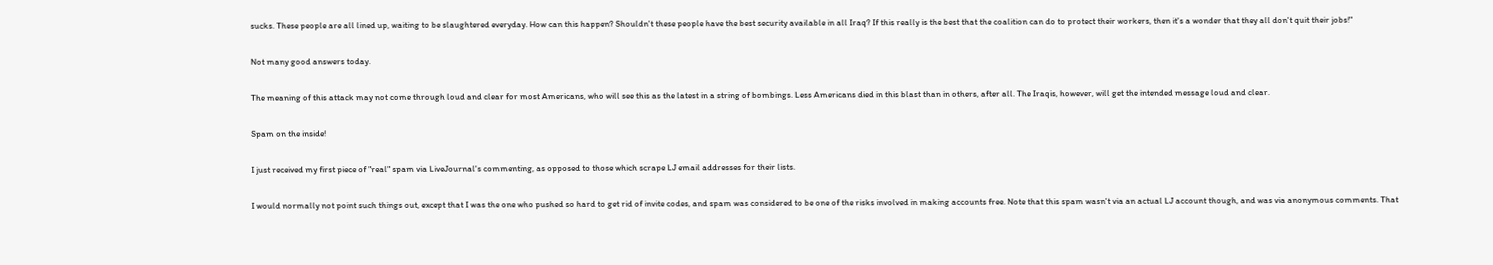sucks. These people are all lined up, waiting to be slaughtered everyday. How can this happen? Shouldn't these people have the best security available in all Iraq? If this really is the best that the coalition can do to protect their workers, then it's a wonder that they all don't quit their jobs!"

Not many good answers today.

The meaning of this attack may not come through loud and clear for most Americans, who will see this as the latest in a string of bombings. Less Americans died in this blast than in others, after all. The Iraqis, however, will get the intended message loud and clear.

Spam on the inside!

I just received my first piece of "real" spam via LiveJournal's commenting, as opposed to those which scrape LJ email addresses for their lists.

I would normally not point such things out, except that I was the one who pushed so hard to get rid of invite codes, and spam was considered to be one of the risks involved in making accounts free. Note that this spam wasn't via an actual LJ account though, and was via anonymous comments. That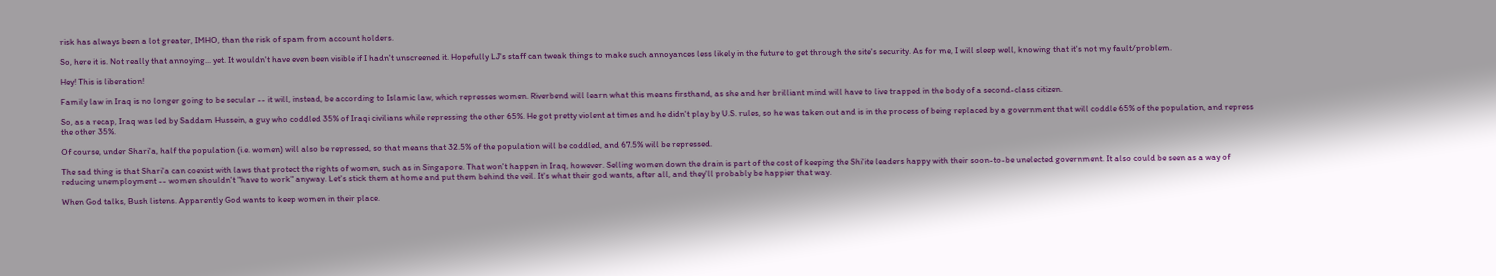risk has always been a lot greater, IMHO, than the risk of spam from account holders.

So, here it is. Not really that annoying... yet. It wouldn't have even been visible if I hadn't unscreened it. Hopefully LJ's staff can tweak things to make such annoyances less likely in the future to get through the site's security. As for me, I will sleep well, knowing that it's not my fault/problem.

Hey! This is liberation!

Family law in Iraq is no longer going to be secular -- it will, instead, be according to Islamic law, which represses women. Riverbend will learn what this means firsthand, as she and her brilliant mind will have to live trapped in the body of a second-class citizen.

So, as a recap, Iraq was led by Saddam Hussein, a guy who coddled 35% of Iraqi civilians while repressing the other 65%. He got pretty violent at times and he didn't play by U.S. rules, so he was taken out and is in the process of being replaced by a government that will coddle 65% of the population, and repress the other 35%.

Of course, under Shari'a, half the population (i.e. women) will also be repressed, so that means that 32.5% of the population will be coddled, and 67.5% will be repressed.

The sad thing is that Shari'a can coexist with laws that protect the rights of women, such as in Singapore. That won't happen in Iraq, however. Selling women down the drain is part of the cost of keeping the Shi'ite leaders happy with their soon-to-be unelected government. It also could be seen as a way of reducing unemployment -- women shouldn't "have to work" anyway. Let's stick them at home and put them behind the veil. It's what their god wants, after all, and they'll probably be happier that way.

When God talks, Bush listens. Apparently God wants to keep women in their place.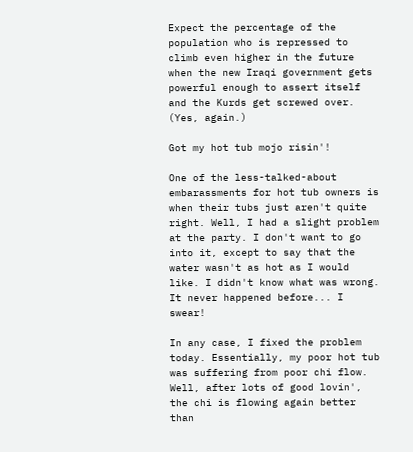Expect the percentage of the population who is repressed to climb even higher in the future when the new Iraqi government gets powerful enough to assert itself and the Kurds get screwed over. (Yes, again.)

Got my hot tub mojo risin'!

One of the less-talked-about embarassments for hot tub owners is when their tubs just aren't quite right. Well, I had a slight problem at the party. I don't want to go into it, except to say that the water wasn't as hot as I would like. I didn't know what was wrong. It never happened before... I swear!

In any case, I fixed the problem today. Essentially, my poor hot tub was suffering from poor chi flow. Well, after lots of good lovin', the chi is flowing again better than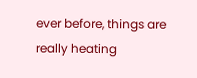ever before, things are really heating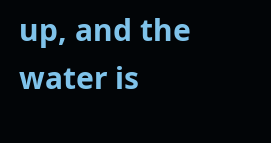up, and the water is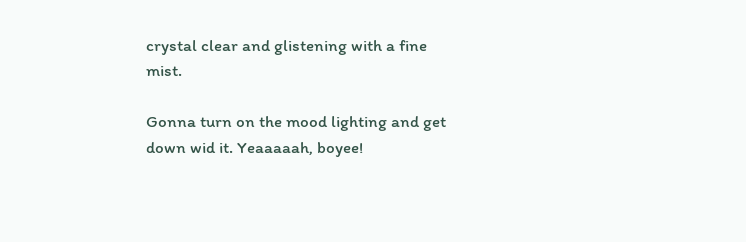crystal clear and glistening with a fine mist.

Gonna turn on the mood lighting and get down wid it. Yeaaaaah, boyee!